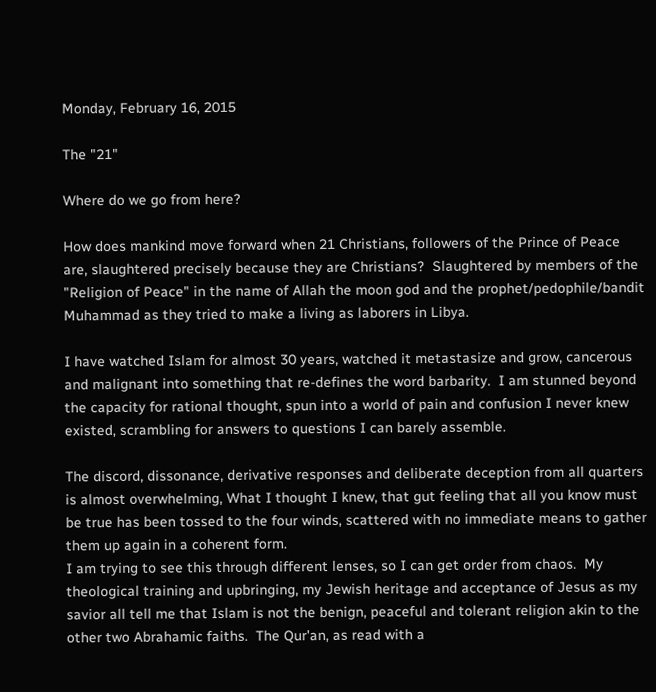Monday, February 16, 2015

The "21"

Where do we go from here?

How does mankind move forward when 21 Christians, followers of the Prince of Peace are, slaughtered precisely because they are Christians?  Slaughtered by members of the "Religion of Peace" in the name of Allah the moon god and the prophet/pedophile/bandit Muhammad as they tried to make a living as laborers in Libya.

I have watched Islam for almost 30 years, watched it metastasize and grow, cancerous and malignant into something that re-defines the word barbarity.  I am stunned beyond the capacity for rational thought, spun into a world of pain and confusion I never knew existed, scrambling for answers to questions I can barely assemble.

The discord, dissonance, derivative responses and deliberate deception from all quarters is almost overwhelming, What I thought I knew, that gut feeling that all you know must be true has been tossed to the four winds, scattered with no immediate means to gather them up again in a coherent form.
I am trying to see this through different lenses, so I can get order from chaos.  My theological training and upbringing, my Jewish heritage and acceptance of Jesus as my savior all tell me that Islam is not the benign, peaceful and tolerant religion akin to the other two Abrahamic faiths.  The Qur'an, as read with a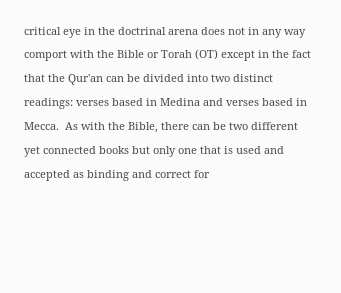critical eye in the doctrinal arena does not in any way comport with the Bible or Torah (OT) except in the fact that the Qur'an can be divided into two distinct readings: verses based in Medina and verses based in Mecca.  As with the Bible, there can be two different yet connected books but only one that is used and accepted as binding and correct for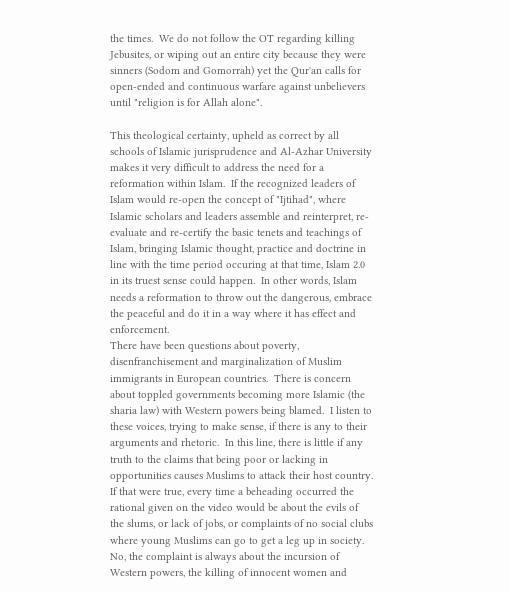the times.  We do not follow the OT regarding killing Jebusites, or wiping out an entire city because they were sinners (Sodom and Gomorrah) yet the Qur'an calls for open-ended and continuous warfare against unbelievers until "religion is for Allah alone".

This theological certainty, upheld as correct by all schools of Islamic jurisprudence and Al-Azhar University makes it very difficult to address the need for a reformation within Islam.  If the recognized leaders of Islam would re-open the concept of "Ijtihad", where Islamic scholars and leaders assemble and reinterpret, re-evaluate and re-certify the basic tenets and teachings of Islam, bringing Islamic thought, practice and doctrine in line with the time period occuring at that time, Islam 2.0 in its truest sense could happen.  In other words, Islam needs a reformation to throw out the dangerous, embrace the peaceful and do it in a way where it has effect and enforcement.
There have been questions about poverty, disenfranchisement and marginalization of Muslim immigrants in European countries.  There is concern about toppled governments becoming more Islamic (the sharia law) with Western powers being blamed.  I listen to these voices, trying to make sense, if there is any to their arguments and rhetoric.  In this line, there is little if any truth to the claims that being poor or lacking in opportunities causes Muslims to attack their host country.  If that were true, every time a beheading occurred the rational given on the video would be about the evils of the slums, or lack of jobs, or complaints of no social clubs where young Muslims can go to get a leg up in society.  No, the complaint is always about the incursion of Western powers, the killing of innocent women and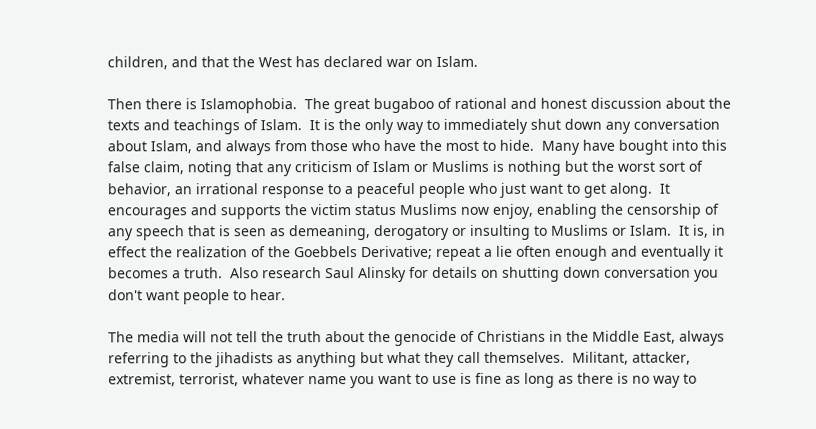children, and that the West has declared war on Islam.

Then there is Islamophobia.  The great bugaboo of rational and honest discussion about the texts and teachings of Islam.  It is the only way to immediately shut down any conversation about Islam, and always from those who have the most to hide.  Many have bought into this false claim, noting that any criticism of Islam or Muslims is nothing but the worst sort of behavior, an irrational response to a peaceful people who just want to get along.  It encourages and supports the victim status Muslims now enjoy, enabling the censorship of any speech that is seen as demeaning, derogatory or insulting to Muslims or Islam.  It is, in effect the realization of the Goebbels Derivative; repeat a lie often enough and eventually it becomes a truth.  Also research Saul Alinsky for details on shutting down conversation you don't want people to hear.

The media will not tell the truth about the genocide of Christians in the Middle East, always referring to the jihadists as anything but what they call themselves.  Militant, attacker, extremist, terrorist, whatever name you want to use is fine as long as there is no way to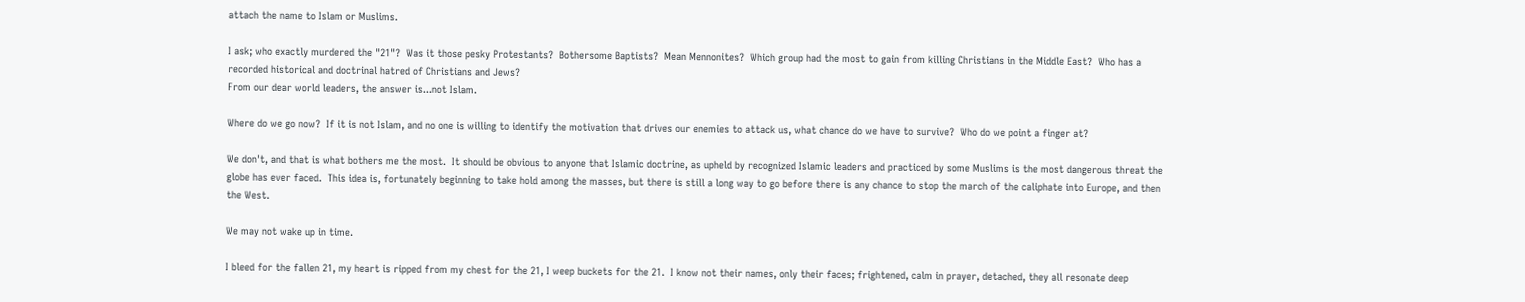attach the name to Islam or Muslims.

I ask; who exactly murdered the "21"?  Was it those pesky Protestants?  Bothersome Baptists?  Mean Mennonites?  Which group had the most to gain from killing Christians in the Middle East?  Who has a recorded historical and doctrinal hatred of Christians and Jews?
From our dear world leaders, the answer is...not Islam.

Where do we go now?  If it is not Islam, and no one is willing to identify the motivation that drives our enemies to attack us, what chance do we have to survive?  Who do we point a finger at?

We don't, and that is what bothers me the most.  It should be obvious to anyone that Islamic doctrine, as upheld by recognized Islamic leaders and practiced by some Muslims is the most dangerous threat the globe has ever faced.  This idea is, fortunately beginning to take hold among the masses, but there is still a long way to go before there is any chance to stop the march of the caliphate into Europe, and then the West.

We may not wake up in time.

I bleed for the fallen 21, my heart is ripped from my chest for the 21, I weep buckets for the 21.  I know not their names, only their faces; frightened, calm in prayer, detached, they all resonate deep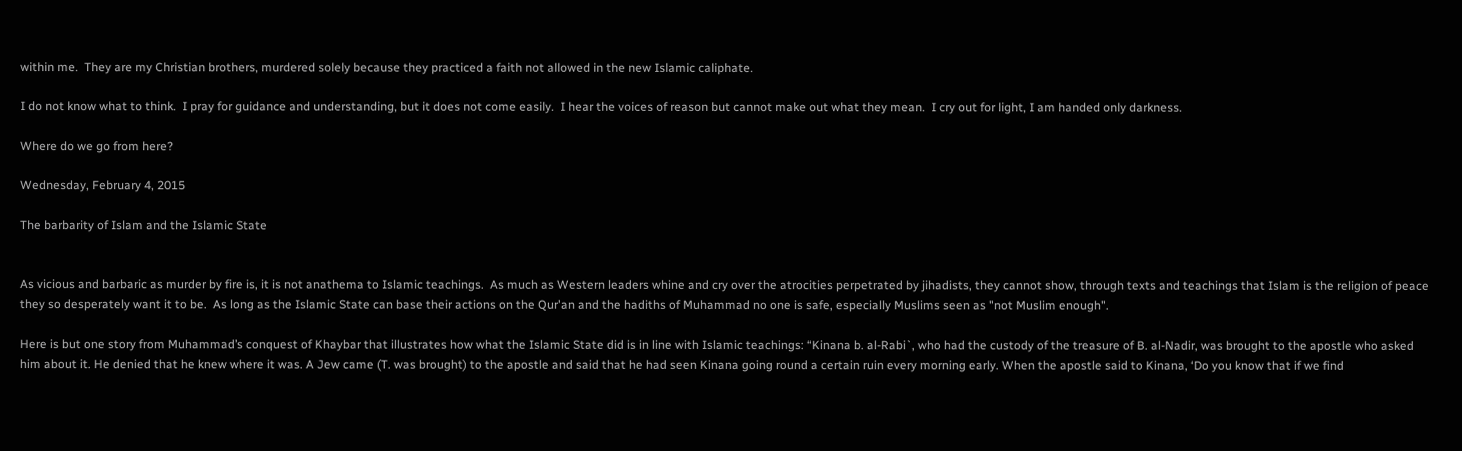within me.  They are my Christian brothers, murdered solely because they practiced a faith not allowed in the new Islamic caliphate.

I do not know what to think.  I pray for guidance and understanding, but it does not come easily.  I hear the voices of reason but cannot make out what they mean.  I cry out for light, I am handed only darkness.

Where do we go from here?

Wednesday, February 4, 2015

The barbarity of Islam and the Islamic State


As vicious and barbaric as murder by fire is, it is not anathema to Islamic teachings.  As much as Western leaders whine and cry over the atrocities perpetrated by jihadists, they cannot show, through texts and teachings that Islam is the religion of peace they so desperately want it to be.  As long as the Islamic State can base their actions on the Qur'an and the hadiths of Muhammad no one is safe, especially Muslims seen as "not Muslim enough".

Here is but one story from Muhammad’s conquest of Khaybar that illustrates how what the Islamic State did is in line with Islamic teachings: “Kinana b. al-Rabi`, who had the custody of the treasure of B. al-Nadir, was brought to the apostle who asked him about it. He denied that he knew where it was. A Jew came (T. was brought) to the apostle and said that he had seen Kinana going round a certain ruin every morning early. When the apostle said to Kinana, ‘Do you know that if we find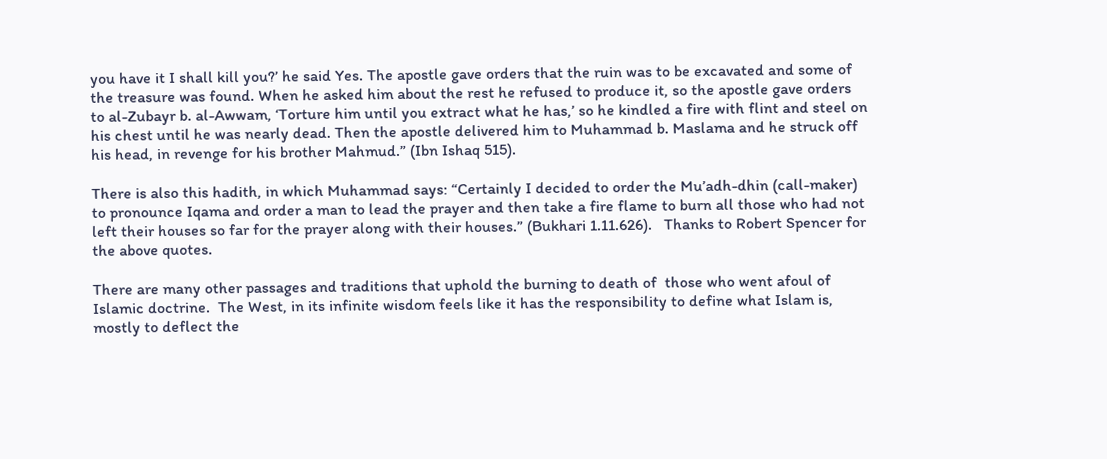you have it I shall kill you?’ he said Yes. The apostle gave orders that the ruin was to be excavated and some of the treasure was found. When he asked him about the rest he refused to produce it, so the apostle gave orders to al-Zubayr b. al-Awwam, ‘Torture him until you extract what he has,’ so he kindled a fire with flint and steel on his chest until he was nearly dead. Then the apostle delivered him to Muhammad b. Maslama and he struck off his head, in revenge for his brother Mahmud.” (Ibn Ishaq 515).

There is also this hadith, in which Muhammad says: “Certainly I decided to order the Mu’adh-dhin (call-maker) to pronounce Iqama and order a man to lead the prayer and then take a fire flame to burn all those who had not left their houses so far for the prayer along with their houses.” (Bukhari 1.11.626).   Thanks to Robert Spencer for the above quotes.

There are many other passages and traditions that uphold the burning to death of  those who went afoul of Islamic doctrine.  The West, in its infinite wisdom feels like it has the responsibility to define what Islam is, mostly to deflect the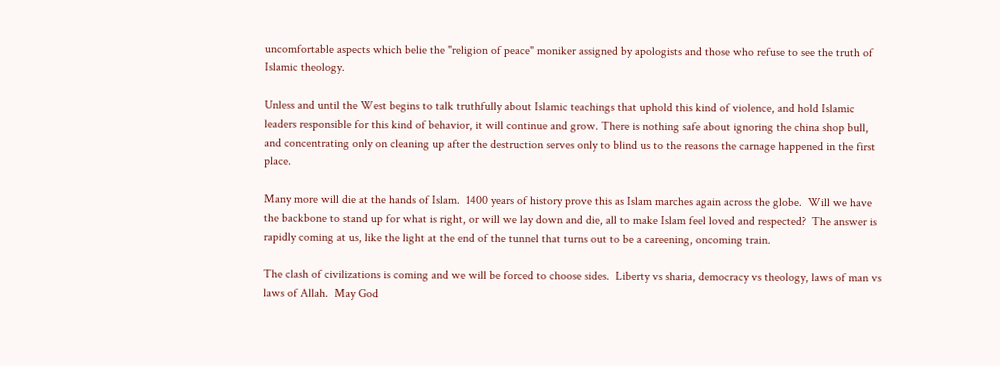uncomfortable aspects which belie the "religion of peace" moniker assigned by apologists and those who refuse to see the truth of Islamic theology.

Unless and until the West begins to talk truthfully about Islamic teachings that uphold this kind of violence, and hold Islamic leaders responsible for this kind of behavior, it will continue and grow. There is nothing safe about ignoring the china shop bull, and concentrating only on cleaning up after the destruction serves only to blind us to the reasons the carnage happened in the first place.

Many more will die at the hands of Islam.  1400 years of history prove this as Islam marches again across the globe.  Will we have the backbone to stand up for what is right, or will we lay down and die, all to make Islam feel loved and respected?  The answer is rapidly coming at us, like the light at the end of the tunnel that turns out to be a careening, oncoming train.

The clash of civilizations is coming and we will be forced to choose sides.  Liberty vs sharia, democracy vs theology, laws of man vs laws of Allah.  May God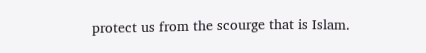protect us from the scourge that is Islam.